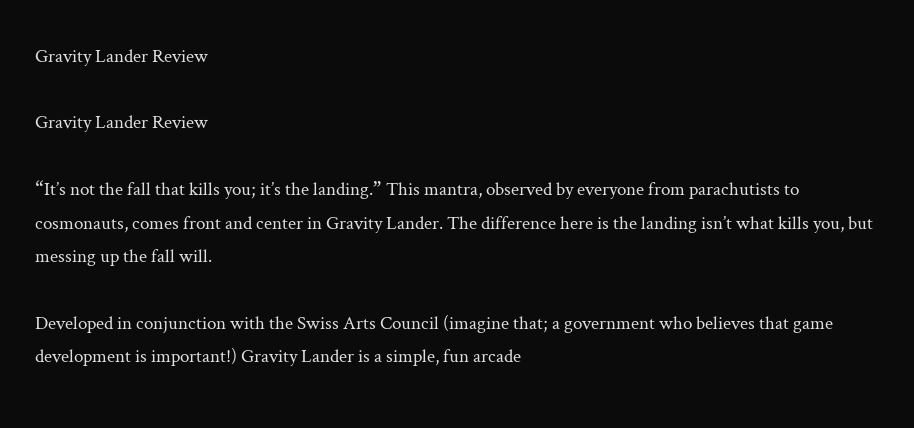Gravity Lander Review

Gravity Lander Review

“It’s not the fall that kills you; it’s the landing.” This mantra, observed by everyone from parachutists to cosmonauts, comes front and center in Gravity Lander. The difference here is the landing isn’t what kills you, but messing up the fall will.

Developed in conjunction with the Swiss Arts Council (imagine that; a government who believes that game development is important!) Gravity Lander is a simple, fun arcade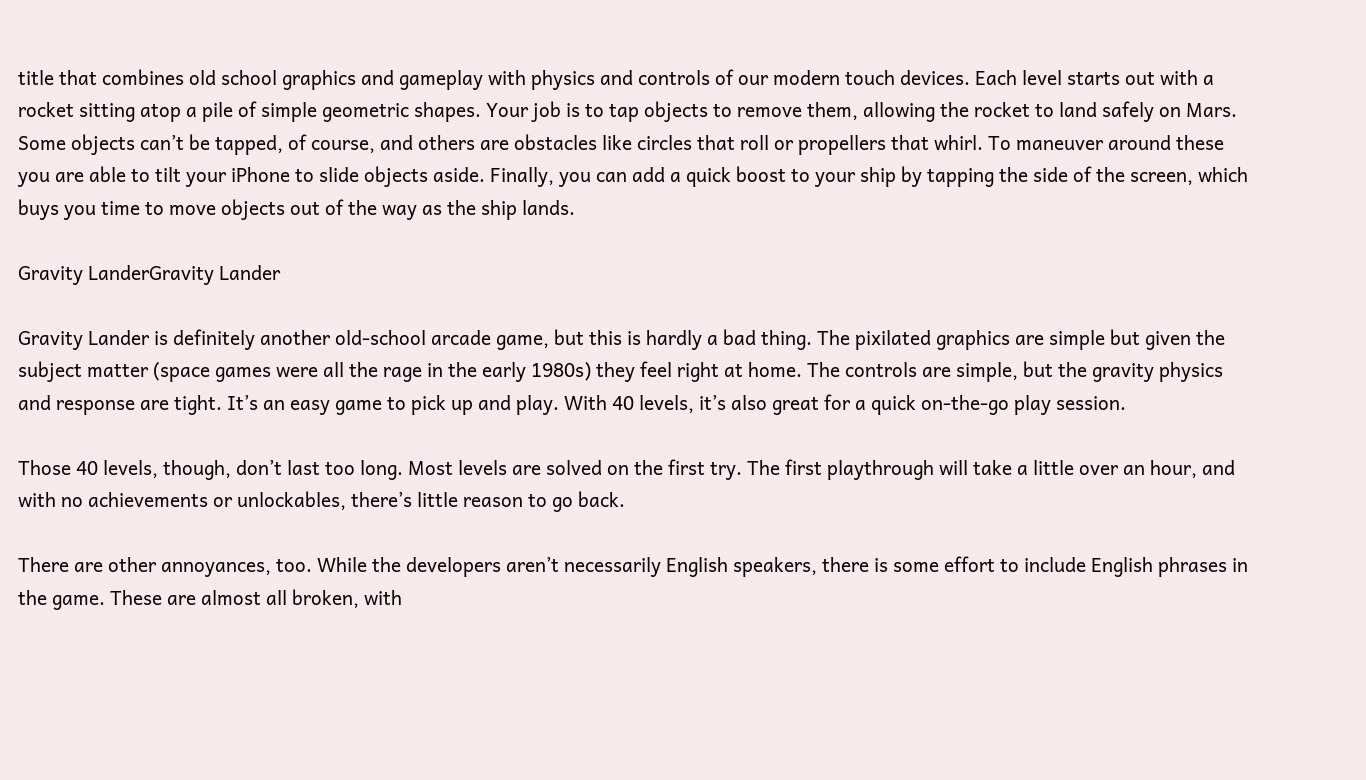title that combines old school graphics and gameplay with physics and controls of our modern touch devices. Each level starts out with a rocket sitting atop a pile of simple geometric shapes. Your job is to tap objects to remove them, allowing the rocket to land safely on Mars. Some objects can’t be tapped, of course, and others are obstacles like circles that roll or propellers that whirl. To maneuver around these you are able to tilt your iPhone to slide objects aside. Finally, you can add a quick boost to your ship by tapping the side of the screen, which buys you time to move objects out of the way as the ship lands.

Gravity LanderGravity Lander

Gravity Lander is definitely another old-school arcade game, but this is hardly a bad thing. The pixilated graphics are simple but given the subject matter (space games were all the rage in the early 1980s) they feel right at home. The controls are simple, but the gravity physics and response are tight. It’s an easy game to pick up and play. With 40 levels, it’s also great for a quick on-the-go play session.

Those 40 levels, though, don’t last too long. Most levels are solved on the first try. The first playthrough will take a little over an hour, and with no achievements or unlockables, there’s little reason to go back.

There are other annoyances, too. While the developers aren’t necessarily English speakers, there is some effort to include English phrases in the game. These are almost all broken, with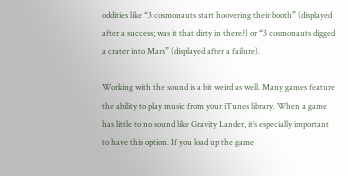oddities like “3 cosmonauts start hoovering their booth” (displayed after a success; was it that dirty in there?) or “3 cosmonauts digged a crater into Mars” (displayed after a failure).

Working with the sound is a bit weird as well. Many games feature the ability to play music from your iTunes library. When a game has little to no sound like Gravity Lander, it’s especially important to have this option. If you load up the game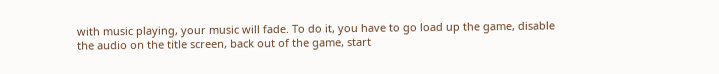with music playing, your music will fade. To do it, you have to go load up the game, disable the audio on the title screen, back out of the game, start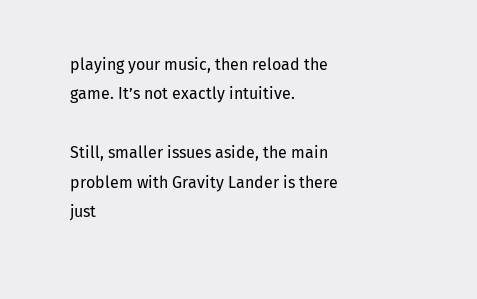playing your music, then reload the game. It’s not exactly intuitive.

Still, smaller issues aside, the main problem with Gravity Lander is there just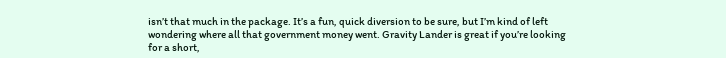isn’t that much in the package. It’s a fun, quick diversion to be sure, but I’m kind of left wondering where all that government money went. Gravity Lander is great if you’re looking for a short,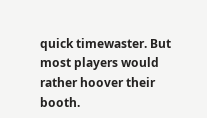quick timewaster. But most players would rather hoover their booth.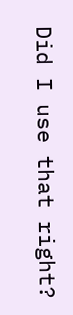Did I use that right?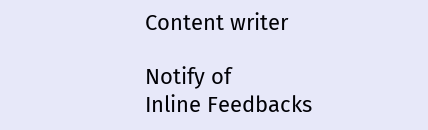Content writer

Notify of
Inline Feedbacks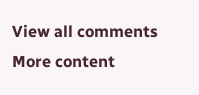View all comments
More content